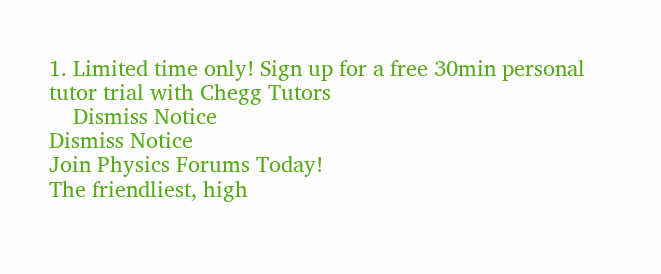1. Limited time only! Sign up for a free 30min personal tutor trial with Chegg Tutors
    Dismiss Notice
Dismiss Notice
Join Physics Forums Today!
The friendliest, high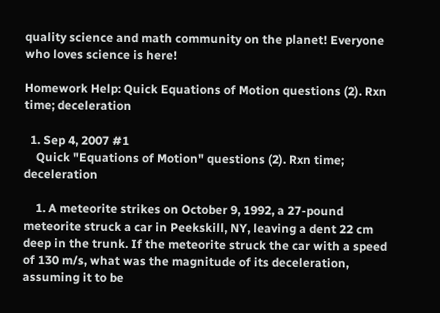quality science and math community on the planet! Everyone who loves science is here!

Homework Help: Quick Equations of Motion questions (2). Rxn time; deceleration

  1. Sep 4, 2007 #1
    Quick "Equations of Motion" questions (2). Rxn time; deceleration

    1. A meteorite strikes on October 9, 1992, a 27-pound meteorite struck a car in Peekskill, NY, leaving a dent 22 cm deep in the trunk. If the meteorite struck the car with a speed of 130 m/s, what was the magnitude of its deceleration, assuming it to be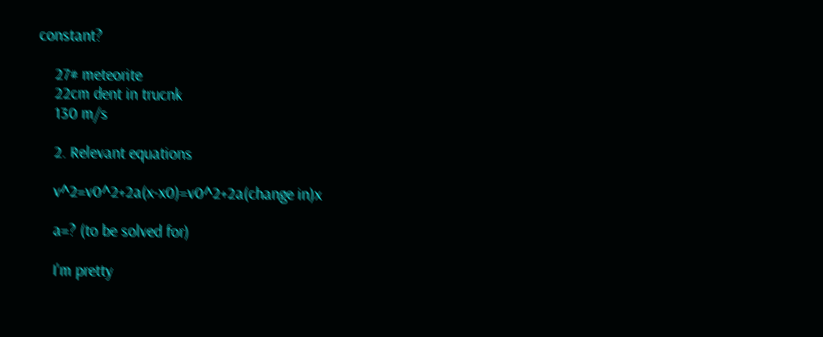constant?

    27# meteorite
    22cm dent in trucnk
    130 m/s

    2. Relevant equations

    v^2=v0^2+2a(x-x0)=v0^2+2a(change in)x

    a=? (to be solved for)

    I'm pretty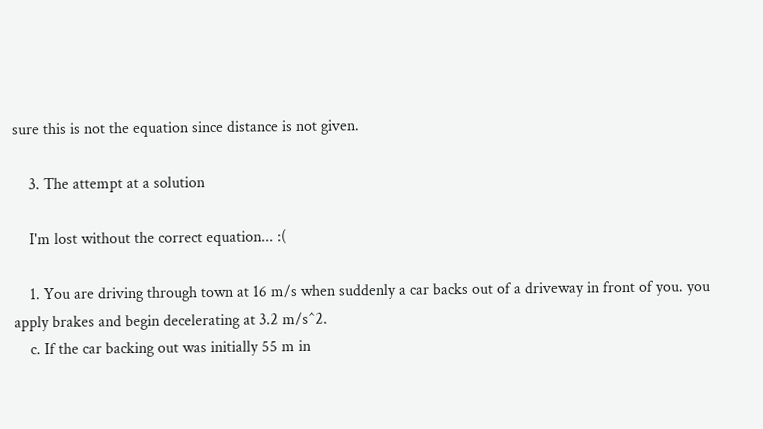sure this is not the equation since distance is not given.

    3. The attempt at a solution

    I'm lost without the correct equation... :(

    1. You are driving through town at 16 m/s when suddenly a car backs out of a driveway in front of you. you apply brakes and begin decelerating at 3.2 m/s^2.
    c. If the car backing out was initially 55 m in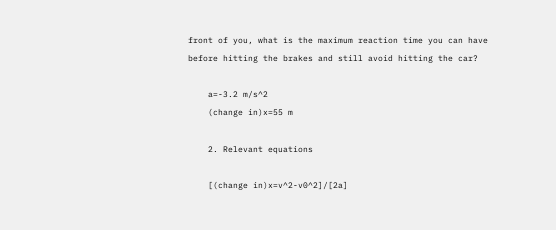front of you, what is the maximum reaction time you can have before hitting the brakes and still avoid hitting the car?

    a=-3.2 m/s^2
    (change in)x=55 m

    2. Relevant equations

    [(change in)x=v^2-v0^2]/[2a]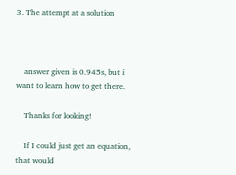3. The attempt at a solution



    answer given is 0.945s, but i want to learn how to get there.

    Thanks for looking!

    If I could just get an equation, that would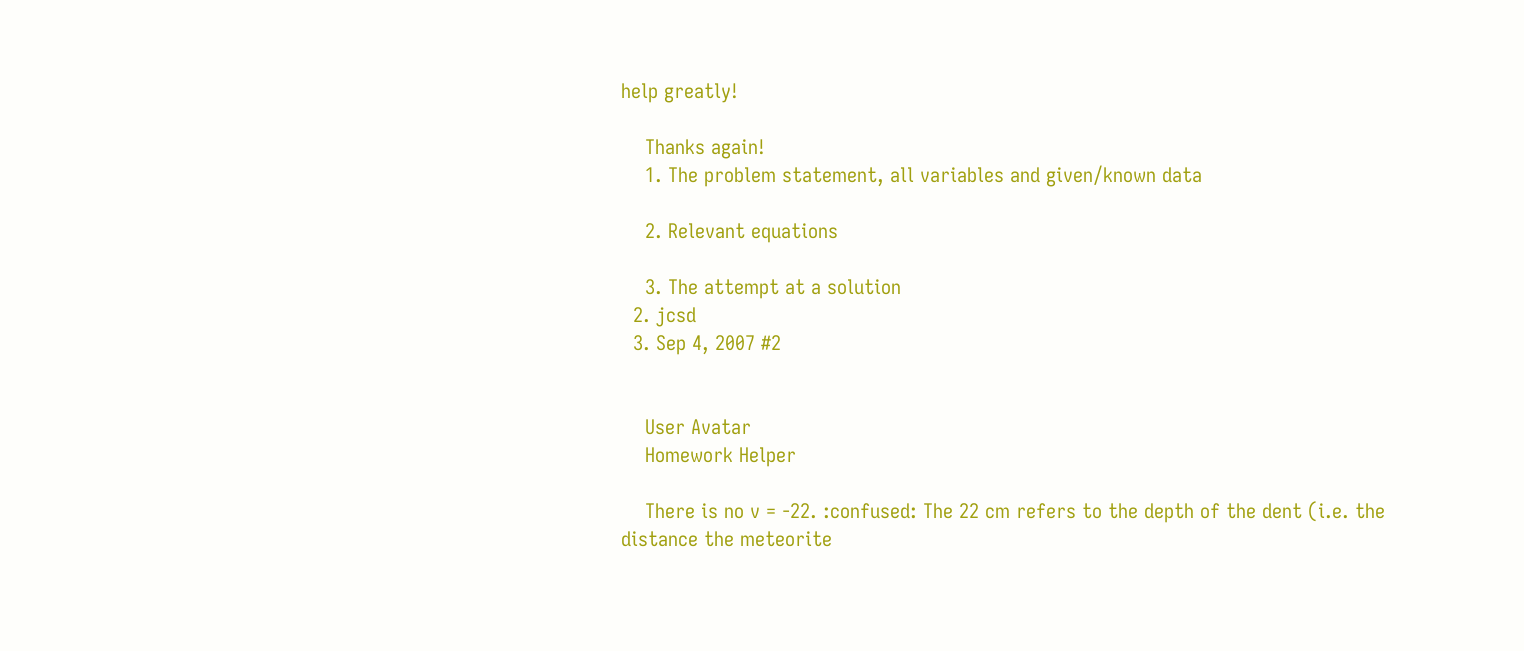help greatly!

    Thanks again!
    1. The problem statement, all variables and given/known data

    2. Relevant equations

    3. The attempt at a solution
  2. jcsd
  3. Sep 4, 2007 #2


    User Avatar
    Homework Helper

    There is no v = -22. :confused: The 22 cm refers to the depth of the dent (i.e. the distance the meteorite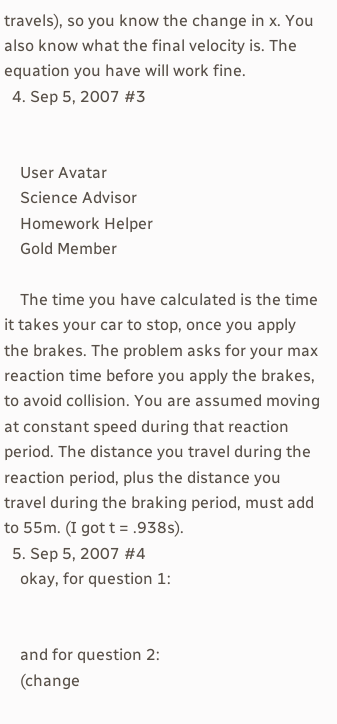travels), so you know the change in x. You also know what the final velocity is. The equation you have will work fine.
  4. Sep 5, 2007 #3


    User Avatar
    Science Advisor
    Homework Helper
    Gold Member

    The time you have calculated is the time it takes your car to stop, once you apply the brakes. The problem asks for your max reaction time before you apply the brakes, to avoid collision. You are assumed moving at constant speed during that reaction period. The distance you travel during the reaction period, plus the distance you travel during the braking period, must add to 55m. (I got t = .938s).
  5. Sep 5, 2007 #4
    okay, for question 1:


    and for question 2:
    (change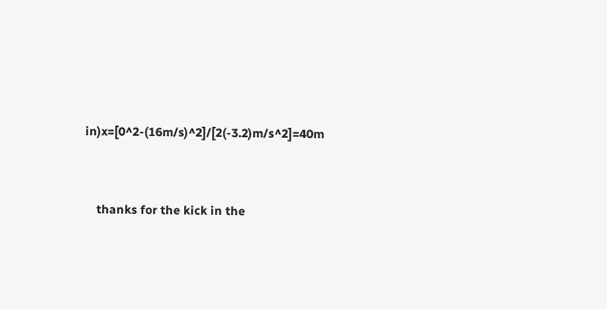in)x=[0^2-(16m/s)^2]/[2(-3.2)m/s^2]=40m



    thanks for the kick in the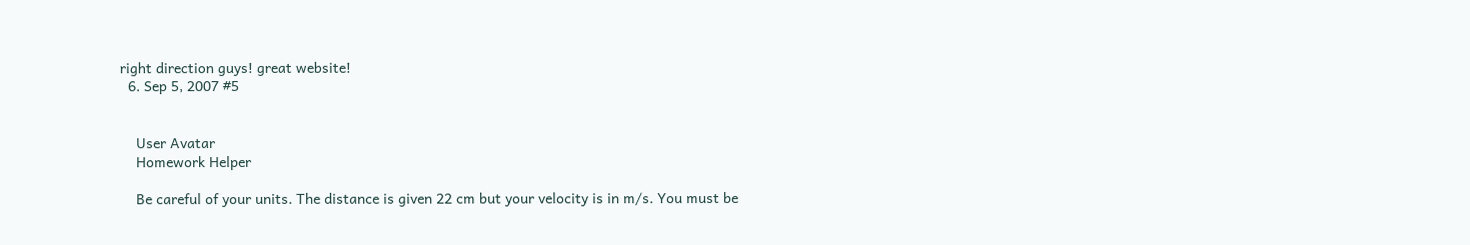right direction guys! great website!
  6. Sep 5, 2007 #5


    User Avatar
    Homework Helper

    Be careful of your units. The distance is given 22 cm but your velocity is in m/s. You must be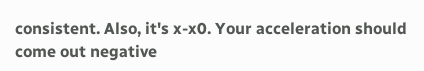consistent. Also, it's x-x0. Your acceleration should come out negative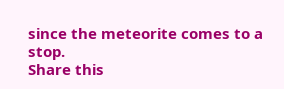since the meteorite comes to a stop.
Share this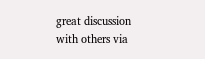great discussion with others via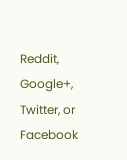Reddit, Google+, Twitter, or Facebook